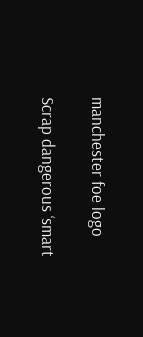manchester foe logo

Scrap dangerous ‘smart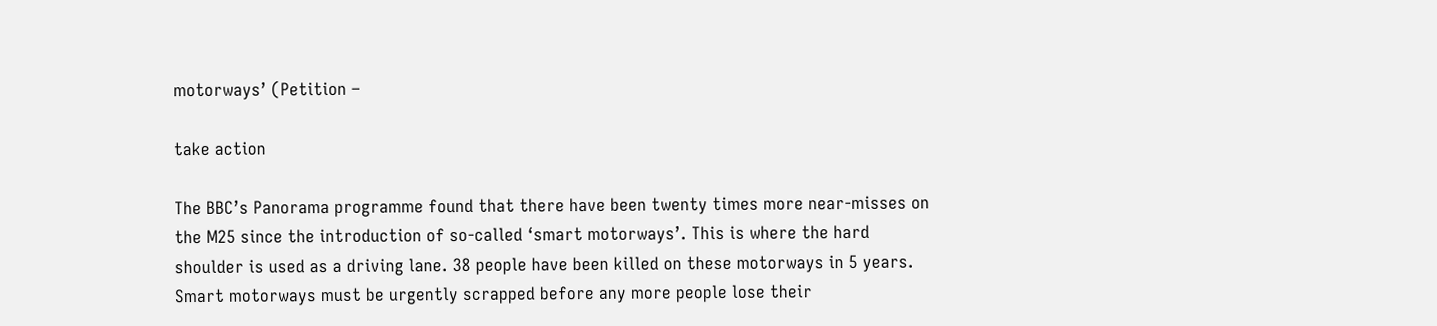motorways’ (Petition –

take action

The BBC’s Panorama programme found that there have been twenty times more near-misses on the M25 since the introduction of so-called ‘smart motorways’. This is where the hard shoulder is used as a driving lane. 38 people have been killed on these motorways in 5 years. Smart motorways must be urgently scrapped before any more people lose their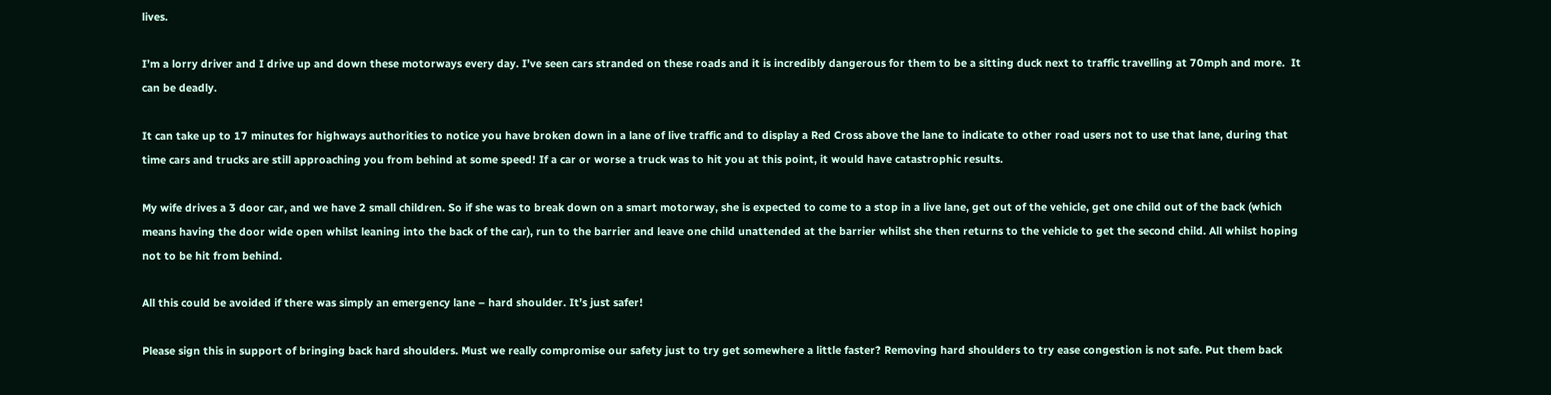lives.

I’m a lorry driver and I drive up and down these motorways every day. I’ve seen cars stranded on these roads and it is incredibly dangerous for them to be a sitting duck next to traffic travelling at 70mph and more.  It can be deadly.

It can take up to 17 minutes for highways authorities to notice you have broken down in a lane of live traffic and to display a Red Cross above the lane to indicate to other road users not to use that lane, during that time cars and trucks are still approaching you from behind at some speed! If a car or worse a truck was to hit you at this point, it would have catastrophic results.

My wife drives a 3 door car, and we have 2 small children. So if she was to break down on a smart motorway, she is expected to come to a stop in a live lane, get out of the vehicle, get one child out of the back (which means having the door wide open whilst leaning into the back of the car), run to the barrier and leave one child unattended at the barrier whilst she then returns to the vehicle to get the second child. All whilst hoping not to be hit from behind.

All this could be avoided if there was simply an emergency lane – hard shoulder. It’s just safer!

Please sign this in support of bringing back hard shoulders. Must we really compromise our safety just to try get somewhere a little faster? Removing hard shoulders to try ease congestion is not safe. Put them back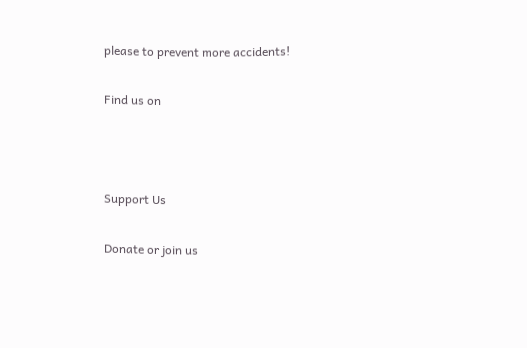please to prevent more accidents!

Find us on



Support Us

Donate or join us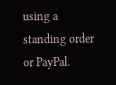using a standing order or PayPal.